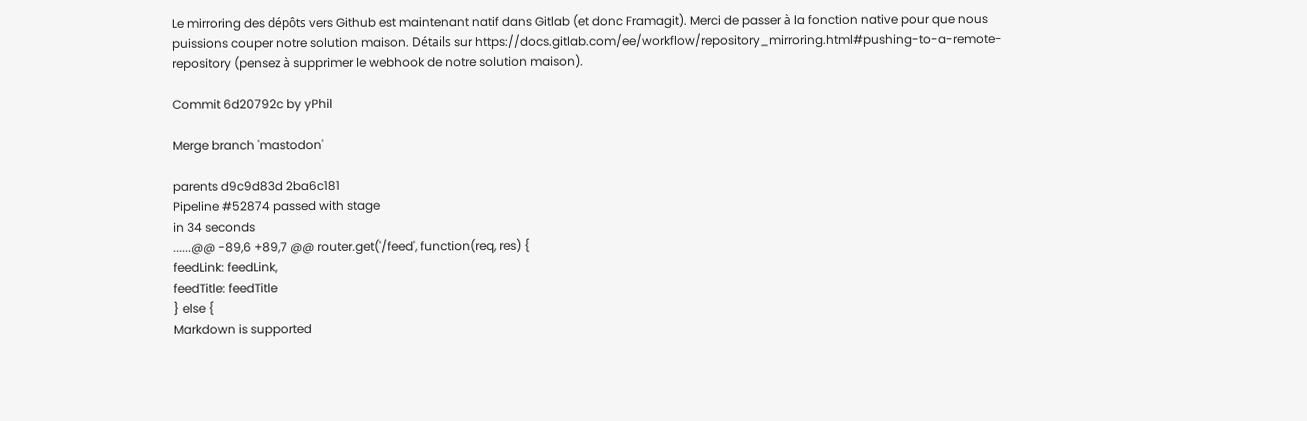Le mirroring des dépôts vers Github est maintenant natif dans Gitlab (et donc Framagit). Merci de passer à la fonction native pour que nous puissions couper notre solution maison. Détails sur https://docs.gitlab.com/ee/workflow/repository_mirroring.html#pushing-to-a-remote-repository (pensez à supprimer le webhook de notre solution maison).

Commit 6d20792c by yPhil

Merge branch 'mastodon'

parents d9c9d83d 2ba6c181
Pipeline #52874 passed with stage
in 34 seconds
......@@ -89,6 +89,7 @@ router.get('/feed', function(req, res) {
feedLink: feedLink,
feedTitle: feedTitle
} else {
Markdown is supported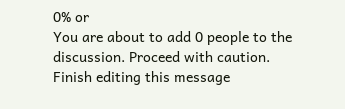0% or
You are about to add 0 people to the discussion. Proceed with caution.
Finish editing this message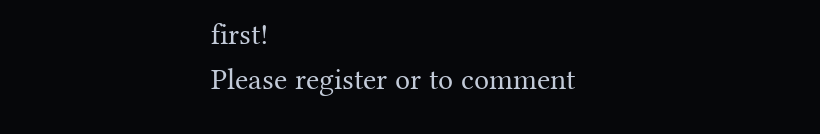first!
Please register or to comment